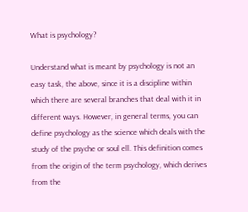What is psychology?

Understand what is meant by psychology is not an easy task, the above, since it is a discipline within which there are several branches that deal with it in different ways. However, in general terms, you can define psychology as the science which deals with the study of the psyche or soul ell. This definition comes from the origin of the term psychology, which derives from the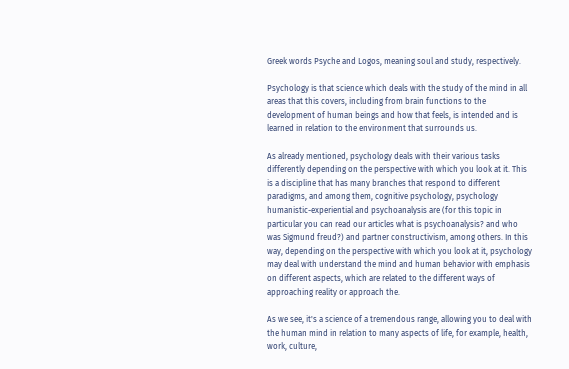Greek words Psyche and Logos, meaning soul and study, respectively.

Psychology is that science which deals with the study of the mind in all areas that this covers, including from brain functions to the development of human beings and how that feels, is intended and is learned in relation to the environment that surrounds us.

As already mentioned, psychology deals with their various tasks differently depending on the perspective with which you look at it. This is a discipline that has many branches that respond to different paradigms, and among them, cognitive psychology, psychology humanistic-experiential and psychoanalysis are (for this topic in particular you can read our articles what is psychoanalysis? and who was Sigmund freud?) and partner constructivism, among others. In this way, depending on the perspective with which you look at it, psychology may deal with understand the mind and human behavior with emphasis on different aspects, which are related to the different ways of approaching reality or approach the.

As we see, it's a science of a tremendous range, allowing you to deal with the human mind in relation to many aspects of life, for example, health, work, culture,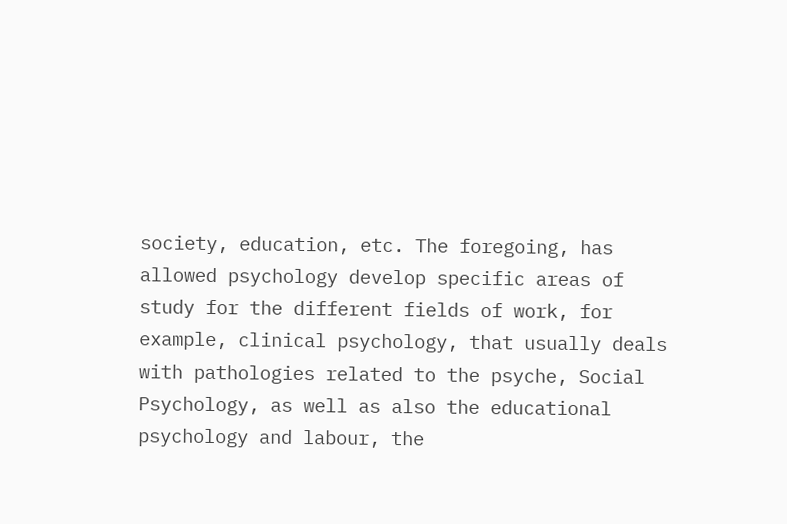society, education, etc. The foregoing, has allowed psychology develop specific areas of study for the different fields of work, for example, clinical psychology, that usually deals with pathologies related to the psyche, Social Psychology, as well as also the educational psychology and labour, the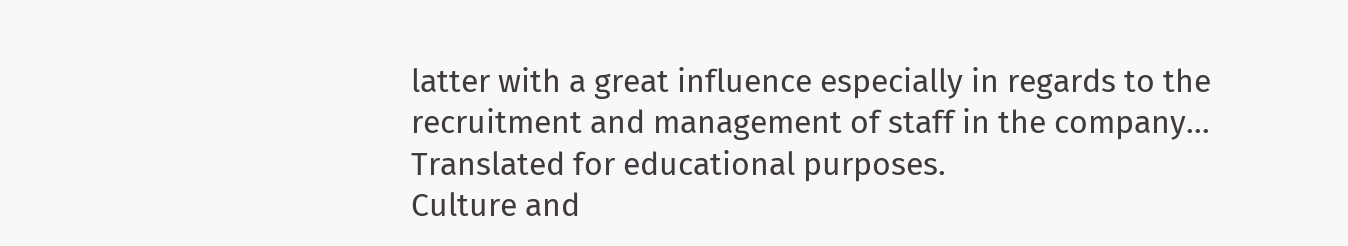latter with a great influence especially in regards to the recruitment and management of staff in the company...
Translated for educational purposes.
Culture and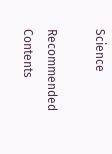Science

Recommended Contents